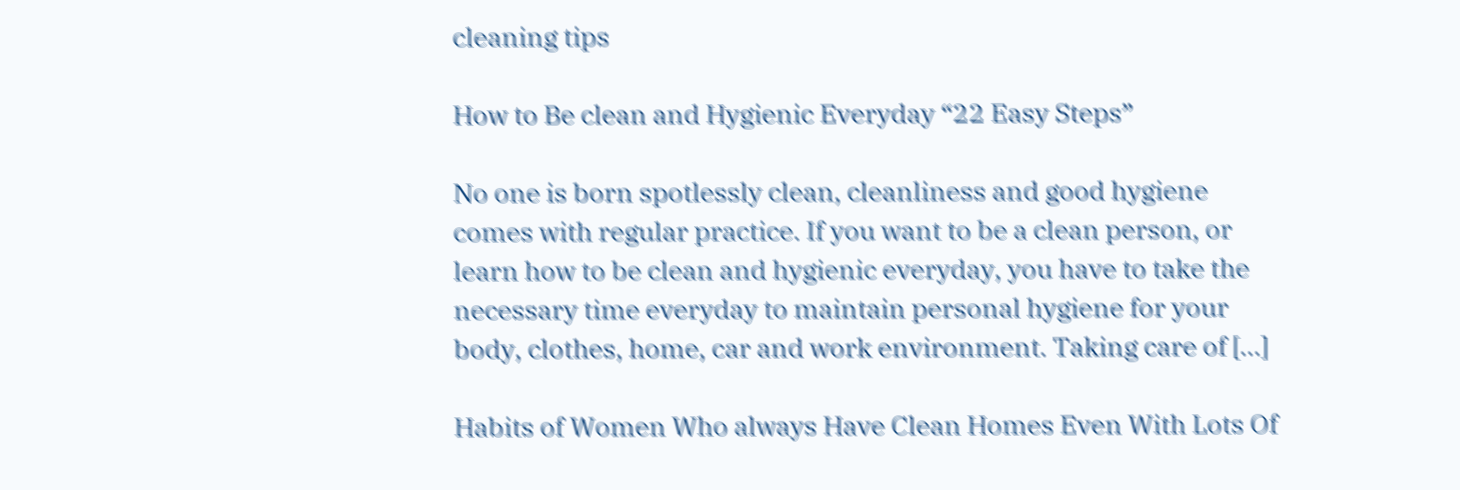cleaning tips

How to Be clean and Hygienic Everyday “22 Easy Steps”

No one is born spotlessly clean, cleanliness and good hygiene comes with regular practice. If you want to be a clean person, or learn how to be clean and hygienic everyday, you have to take the necessary time everyday to maintain personal hygiene for your body, clothes, home, car and work environment. Taking care of […]

Habits of Women Who always Have Clean Homes Even With Lots Of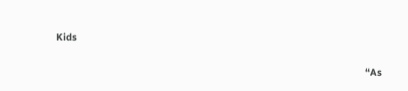Kids

                                                                                                       “As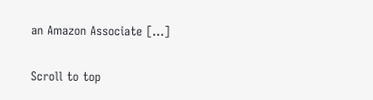an Amazon Associate […]

Scroll to top